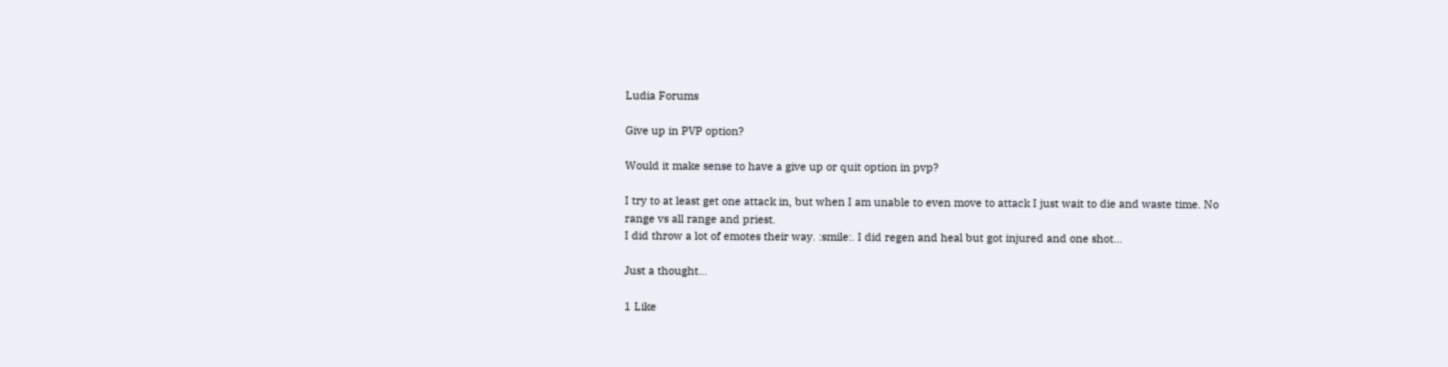Ludia Forums

Give up in PVP option?

Would it make sense to have a give up or quit option in pvp?

I try to at least get one attack in, but when I am unable to even move to attack I just wait to die and waste time. No range vs all range and priest.
I did throw a lot of emotes their way. :smile:. I did regen and heal but got injured and one shot…

Just a thought…

1 Like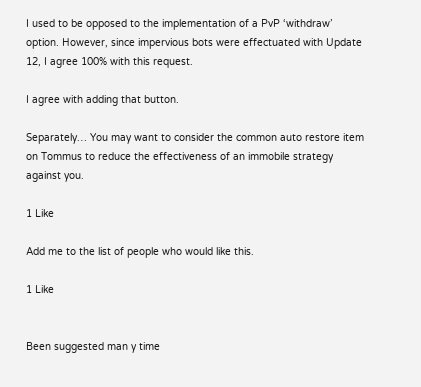I used to be opposed to the implementation of a PvP ‘withdraw’ option. However, since impervious bots were effectuated with Update 12, I agree 100% with this request.

I agree with adding that button.

Separately… You may want to consider the common auto restore item on Tommus to reduce the effectiveness of an immobile strategy against you.

1 Like

Add me to the list of people who would like this.

1 Like


Been suggested man y time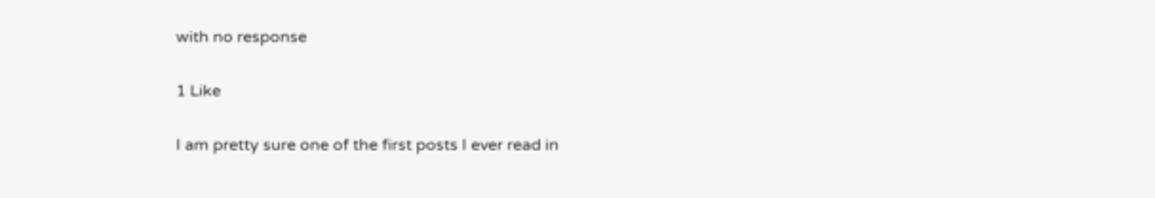with no response

1 Like

I am pretty sure one of the first posts I ever read in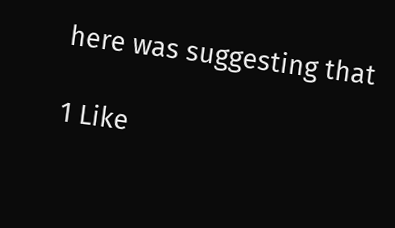here was suggesting that

1 Like